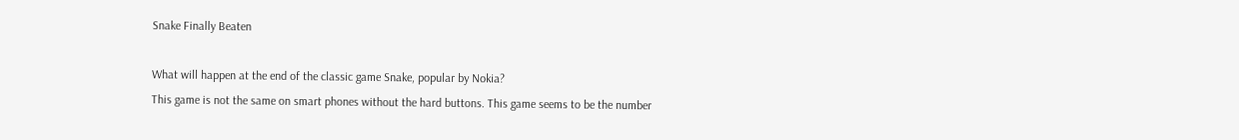Snake Finally Beaten

What will happen at the end of the classic game Snake, popular by Nokia?
This game is not the same on smart phones without the hard buttons. This game seems to be the number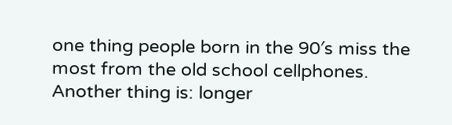one thing people born in the 90′s miss the most from the old school cellphones. Another thing is: longer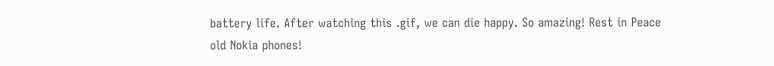battery life. After watching this .gif, we can die happy. So amazing! Rest in Peace old Nokia phones!